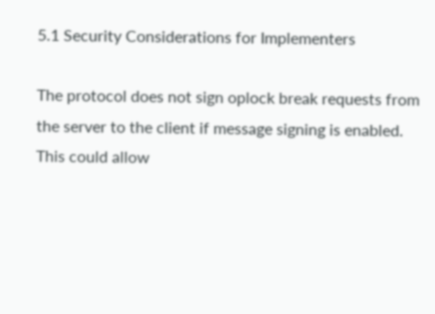5.1 Security Considerations for Implementers

The protocol does not sign oplock break requests from the server to the client if message signing is enabled. This could allow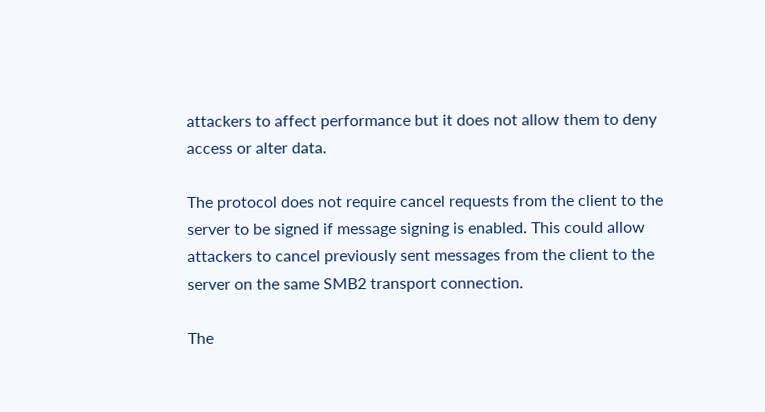attackers to affect performance but it does not allow them to deny access or alter data.

The protocol does not require cancel requests from the client to the server to be signed if message signing is enabled. This could allow attackers to cancel previously sent messages from the client to the server on the same SMB2 transport connection.

The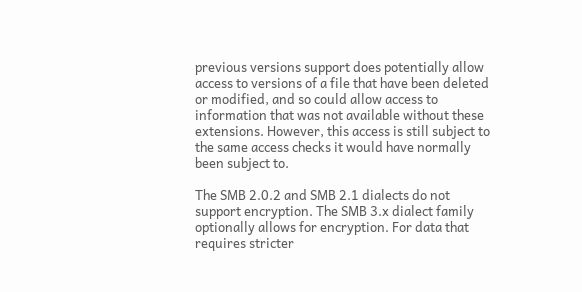previous versions support does potentially allow access to versions of a file that have been deleted or modified, and so could allow access to information that was not available without these extensions. However, this access is still subject to the same access checks it would have normally been subject to.

The SMB 2.0.2 and SMB 2.1 dialects do not support encryption. The SMB 3.x dialect family optionally allows for encryption. For data that requires stricter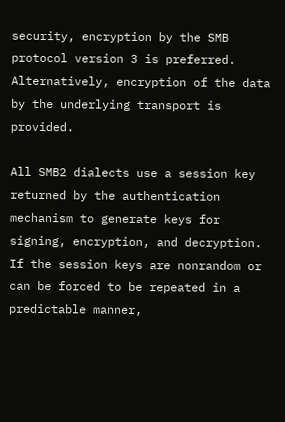security, encryption by the SMB protocol version 3 is preferred. Alternatively, encryption of the data by the underlying transport is provided.

All SMB2 dialects use a session key returned by the authentication mechanism to generate keys for signing, encryption, and decryption. If the session keys are nonrandom or can be forced to be repeated in a predictable manner,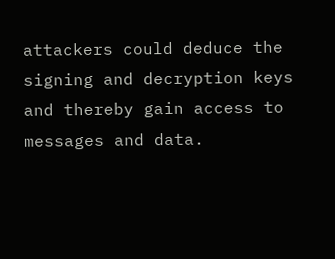attackers could deduce the signing and decryption keys and thereby gain access to messages and data.